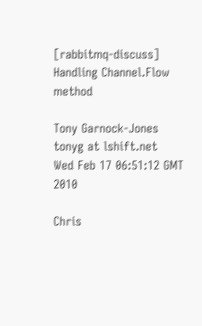[rabbitmq-discuss] Handling Channel.Flow method

Tony Garnock-Jones tonyg at lshift.net
Wed Feb 17 06:51:12 GMT 2010

Chris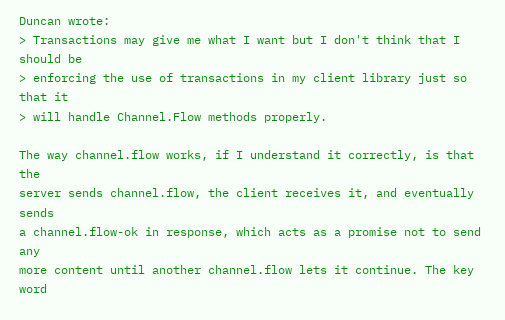Duncan wrote:
> Transactions may give me what I want but I don't think that I should be
> enforcing the use of transactions in my client library just so that it
> will handle Channel.Flow methods properly.

The way channel.flow works, if I understand it correctly, is that the
server sends channel.flow, the client receives it, and eventually sends
a channel.flow-ok in response, which acts as a promise not to send any
more content until another channel.flow lets it continue. The key word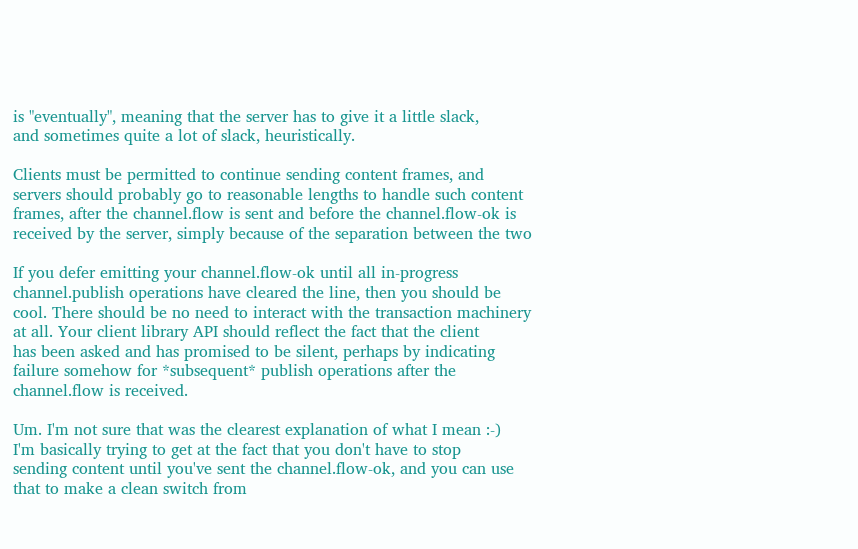is "eventually", meaning that the server has to give it a little slack,
and sometimes quite a lot of slack, heuristically.

Clients must be permitted to continue sending content frames, and
servers should probably go to reasonable lengths to handle such content
frames, after the channel.flow is sent and before the channel.flow-ok is
received by the server, simply because of the separation between the two

If you defer emitting your channel.flow-ok until all in-progress
channel.publish operations have cleared the line, then you should be
cool. There should be no need to interact with the transaction machinery
at all. Your client library API should reflect the fact that the client
has been asked and has promised to be silent, perhaps by indicating
failure somehow for *subsequent* publish operations after the
channel.flow is received.

Um. I'm not sure that was the clearest explanation of what I mean :-)
I'm basically trying to get at the fact that you don't have to stop
sending content until you've sent the channel.flow-ok, and you can use
that to make a clean switch from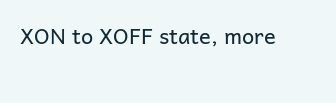XON to XOFF state, more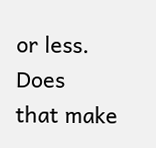or less. Does
that make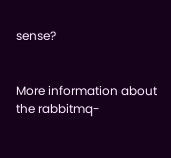sense?


More information about the rabbitmq-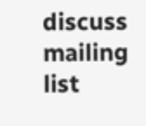discuss mailing list